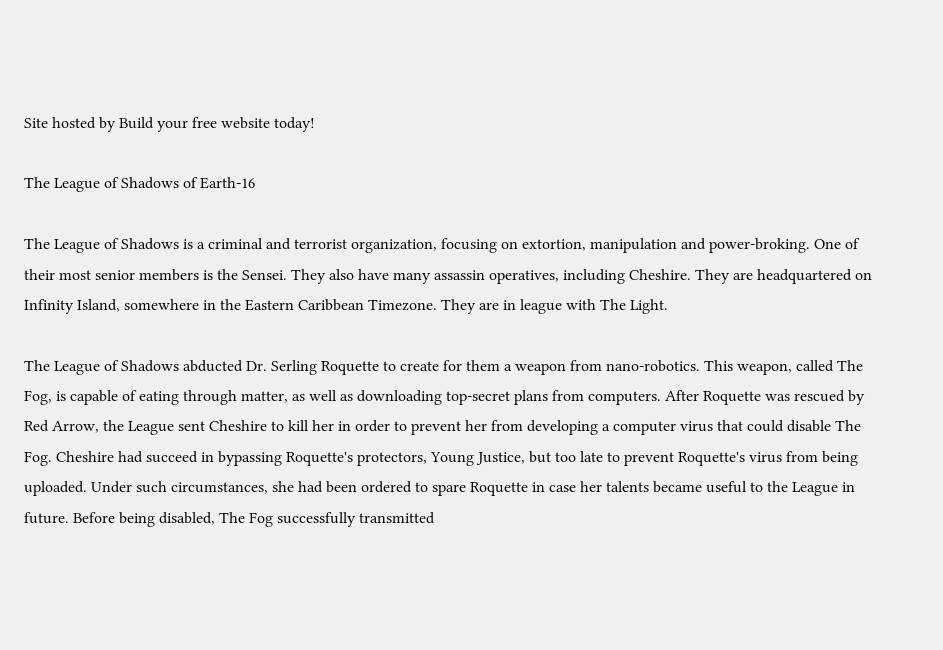Site hosted by Build your free website today!

The League of Shadows of Earth-16

The League of Shadows is a criminal and terrorist organization, focusing on extortion, manipulation and power-broking. One of their most senior members is the Sensei. They also have many assassin operatives, including Cheshire. They are headquartered on Infinity Island, somewhere in the Eastern Caribbean Timezone. They are in league with The Light.

The League of Shadows abducted Dr. Serling Roquette to create for them a weapon from nano-robotics. This weapon, called The Fog, is capable of eating through matter, as well as downloading top-secret plans from computers. After Roquette was rescued by Red Arrow, the League sent Cheshire to kill her in order to prevent her from developing a computer virus that could disable The Fog. Cheshire had succeed in bypassing Roquette's protectors, Young Justice, but too late to prevent Roquette's virus from being uploaded. Under such circumstances, she had been ordered to spare Roquette in case her talents became useful to the League in future. Before being disabled, The Fog successfully transmitted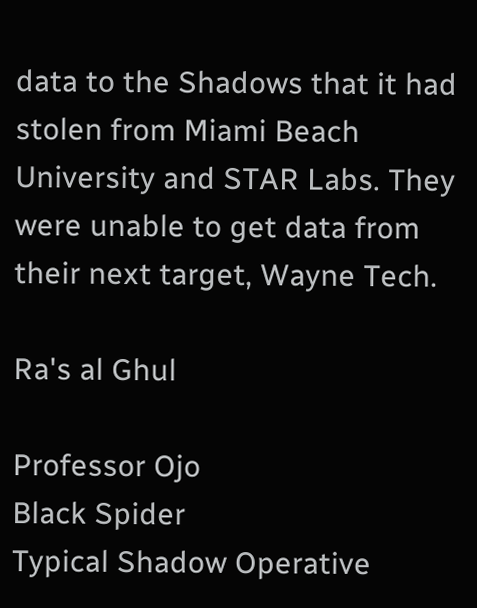data to the Shadows that it had stolen from Miami Beach University and STAR Labs. They were unable to get data from their next target, Wayne Tech.

Ra's al Ghul

Professor Ojo
Black Spider
Typical Shadow Operative